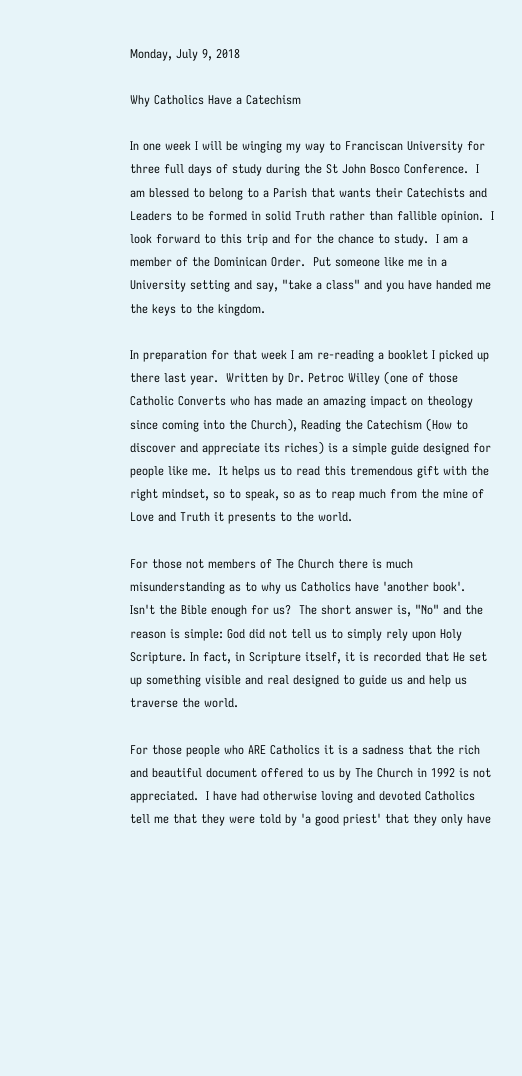Monday, July 9, 2018

Why Catholics Have a Catechism

In one week I will be winging my way to Franciscan University for three full days of study during the St John Bosco Conference.  I am blessed to belong to a Parish that wants their Catechists and Leaders to be formed in solid Truth rather than fallible opinion.  I look forward to this trip and for the chance to study.  I am a member of the Dominican Order.  Put someone like me in a University setting and say, "take a class" and you have handed me the keys to the kingdom.

In preparation for that week I am re-reading a booklet I picked up there last year.  Written by Dr. Petroc Willey (one of those Catholic Converts who has made an amazing impact on theology since coming into the Church), Reading the Catechism (How to discover and appreciate its riches) is a simple guide designed for people like me.  It helps us to read this tremendous gift with the right mindset, so to speak, so as to reap much from the mine of Love and Truth it presents to the world.

For those not members of The Church there is much misunderstanding as to why us Catholics have 'another book'.  Isn't the Bible enough for us?  The short answer is, "No" and the reason is simple: God did not tell us to simply rely upon Holy Scripture. In fact, in Scripture itself, it is recorded that He set up something visible and real designed to guide us and help us traverse the world.

For those people who ARE Catholics it is a sadness that the rich and beautiful document offered to us by The Church in 1992 is not appreciated.  I have had otherwise loving and devoted Catholics tell me that they were told by 'a good priest' that they only have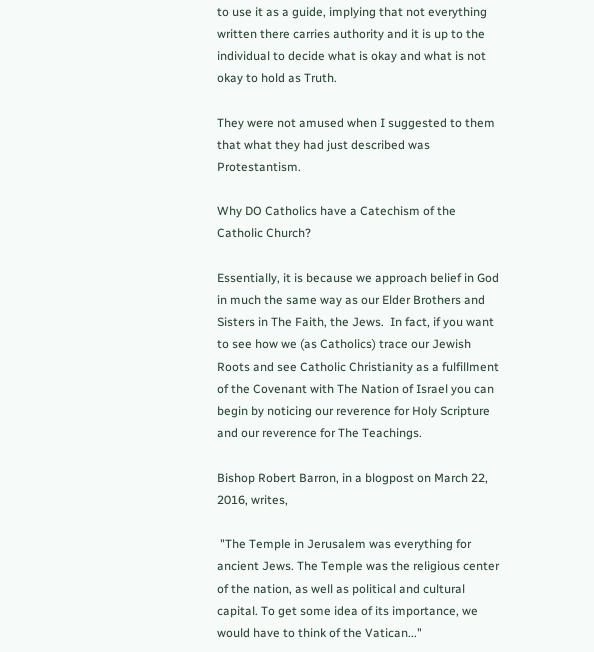to use it as a guide, implying that not everything written there carries authority and it is up to the individual to decide what is okay and what is not okay to hold as Truth.

They were not amused when I suggested to them that what they had just described was Protestantism.

Why DO Catholics have a Catechism of the Catholic Church?

Essentially, it is because we approach belief in God in much the same way as our Elder Brothers and Sisters in The Faith, the Jews.  In fact, if you want to see how we (as Catholics) trace our Jewish Roots and see Catholic Christianity as a fulfillment of the Covenant with The Nation of Israel you can begin by noticing our reverence for Holy Scripture and our reverence for The Teachings.

Bishop Robert Barron, in a blogpost on March 22, 2016, writes,

 "The Temple in Jerusalem was everything for ancient Jews. The Temple was the religious center of the nation, as well as political and cultural capital. To get some idea of its importance, we would have to think of the Vatican..."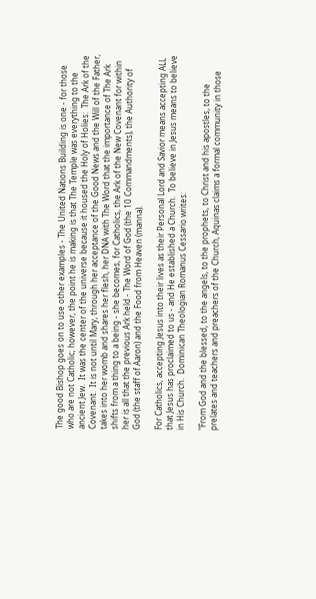The good Bishop goes on to use other examples - The United Nations Building is one - for those who are not Catholic; however, the point he is making is that The Temple was everything to the ancient Jew.  It was the center of the universe because it housed the Holy of Holies:  The Ark of the Covenant.  It is not until Mary, through her acceptance of the Good News and the Will of the Father, takes into her womb and shares her flesh, her DNA with The Word that the importance of The Ark shifts from a thing to a being - she becomes, for Catholics, the Ark of the New Covenant for within her is all that the previous Ark held - The Word of God (the 10 Commandments), the Authority of God (the staff of Aaron) and the Food from Heaven (manna).

For Catholics, accepting Jesus into their lives as their Personal Lord and Savior means accepting ALL that Jesus has proclaimed to us - and He established a Church.  To believe in Jesus means to believe in His Church.  Dominican Theologian Romanus Cessario writes:

"From God and the blessed, to the angels, to the prophets, to Christ and his apostles, to the prelates and teachers and preachers of the Church, Aquinas claims a formal community in those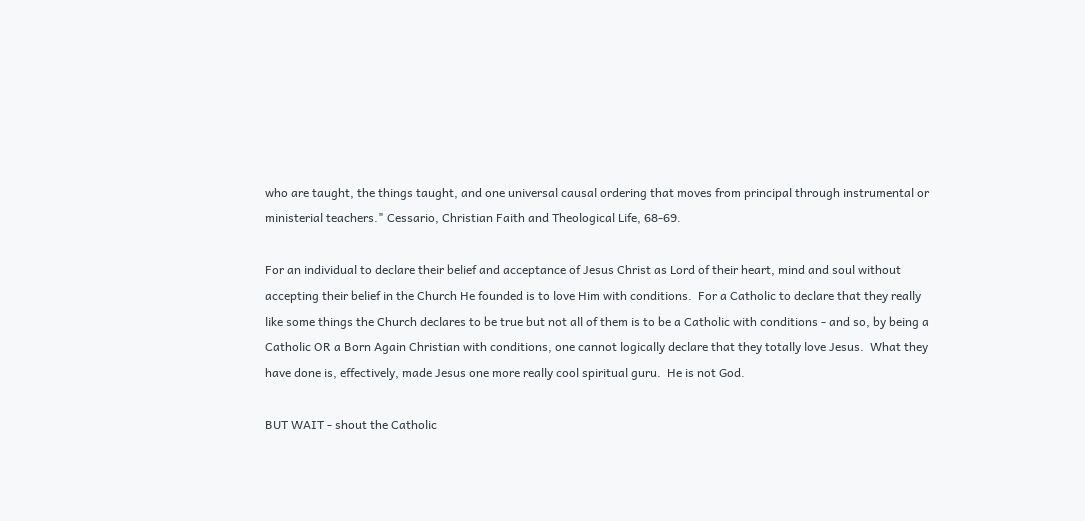who are taught, the things taught, and one universal causal ordering that moves from principal through instrumental or ministerial teachers." Cessario, Christian Faith and Theological Life, 68-69.

For an individual to declare their belief and acceptance of Jesus Christ as Lord of their heart, mind and soul without accepting their belief in the Church He founded is to love Him with conditions.  For a Catholic to declare that they really like some things the Church declares to be true but not all of them is to be a Catholic with conditions - and so, by being a Catholic OR a Born Again Christian with conditions, one cannot logically declare that they totally love Jesus.  What they have done is, effectively, made Jesus one more really cool spiritual guru.  He is not God.

BUT WAIT - shout the Catholic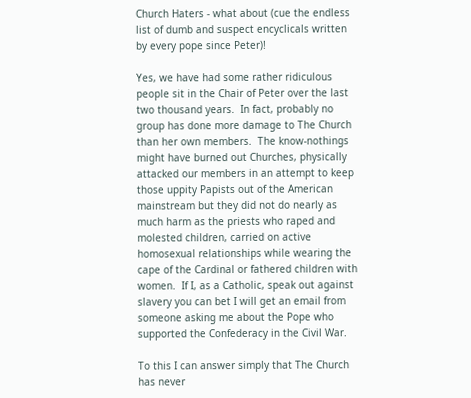Church Haters - what about (cue the endless list of dumb and suspect encyclicals written by every pope since Peter)!

Yes, we have had some rather ridiculous people sit in the Chair of Peter over the last two thousand years.  In fact, probably no group has done more damage to The Church than her own members.  The know-nothings might have burned out Churches, physically attacked our members in an attempt to keep those uppity Papists out of the American mainstream but they did not do nearly as much harm as the priests who raped and molested children, carried on active homosexual relationships while wearing the cape of the Cardinal or fathered children with women.  If I, as a Catholic, speak out against slavery you can bet I will get an email from someone asking me about the Pope who supported the Confederacy in the Civil War.

To this I can answer simply that The Church has never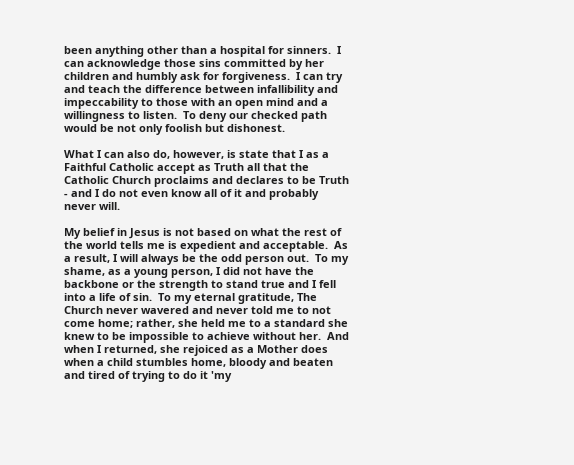been anything other than a hospital for sinners.  I can acknowledge those sins committed by her children and humbly ask for forgiveness.  I can try and teach the difference between infallibility and impeccability to those with an open mind and a willingness to listen.  To deny our checked path would be not only foolish but dishonest.

What I can also do, however, is state that I as a Faithful Catholic accept as Truth all that the Catholic Church proclaims and declares to be Truth - and I do not even know all of it and probably never will.

My belief in Jesus is not based on what the rest of the world tells me is expedient and acceptable.  As a result, I will always be the odd person out.  To my shame, as a young person, I did not have the backbone or the strength to stand true and I fell into a life of sin.  To my eternal gratitude, The Church never wavered and never told me to not come home; rather, she held me to a standard she knew to be impossible to achieve without her.  And when I returned, she rejoiced as a Mother does when a child stumbles home, bloody and beaten and tired of trying to do it 'my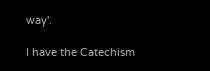way'.

I have the Catechism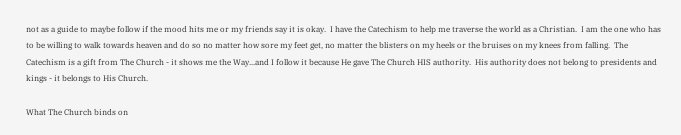not as a guide to maybe follow if the mood hits me or my friends say it is okay.  I have the Catechism to help me traverse the world as a Christian.  I am the one who has to be willing to walk towards heaven and do so no matter how sore my feet get, no matter the blisters on my heels or the bruises on my knees from falling.  The Catechism is a gift from The Church - it shows me the Way...and I follow it because He gave The Church HIS authority.  His authority does not belong to presidents and kings - it belongs to His Church.

What The Church binds on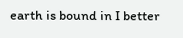earth is bound in I better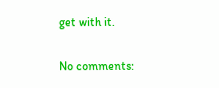get with it.

No comments: